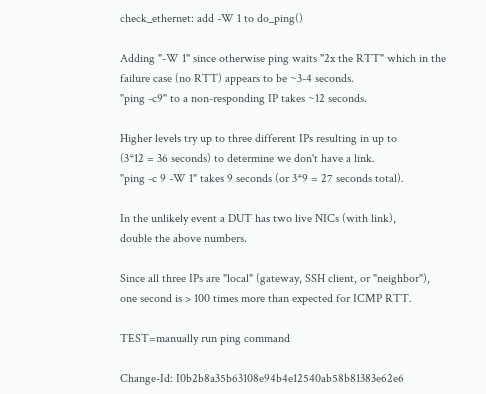check_ethernet: add -W 1 to do_ping()

Adding "-W 1" since otherwise ping waits "2x the RTT" which in the
failure case (no RTT) appears to be ~3-4 seconds.
"ping -c9" to a non-responding IP takes ~12 seconds.

Higher levels try up to three different IPs resulting in up to
(3*12 = 36 seconds) to determine we don't have a link.
"ping -c 9 -W 1" takes 9 seconds (or 3*9 = 27 seconds total).

In the unlikely event a DUT has two live NICs (with link),
double the above numbers.

Since all three IPs are "local" (gateway, SSH client, or "neighbor"),
one second is > 100 times more than expected for ICMP RTT.

TEST=manually run ping command

Change-Id: I0b2b8a35b63108e94b4e12540ab58b81383e62e6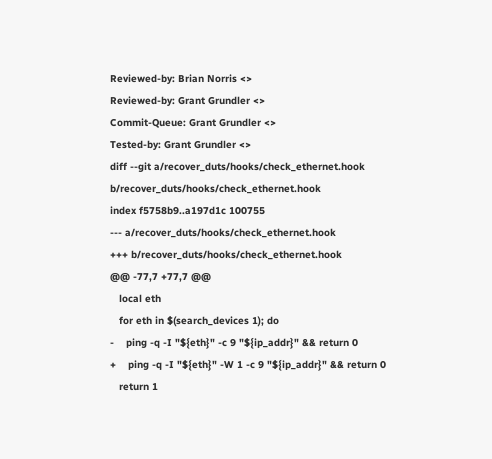Reviewed-by: Brian Norris <>
Reviewed-by: Grant Grundler <>
Commit-Queue: Grant Grundler <>
Tested-by: Grant Grundler <>
diff --git a/recover_duts/hooks/check_ethernet.hook b/recover_duts/hooks/check_ethernet.hook
index f5758b9..a197d1c 100755
--- a/recover_duts/hooks/check_ethernet.hook
+++ b/recover_duts/hooks/check_ethernet.hook
@@ -77,7 +77,7 @@
   local eth
   for eth in $(search_devices 1); do
-    ping -q -I "${eth}" -c 9 "${ip_addr}" && return 0
+    ping -q -I "${eth}" -W 1 -c 9 "${ip_addr}" && return 0
   return 1